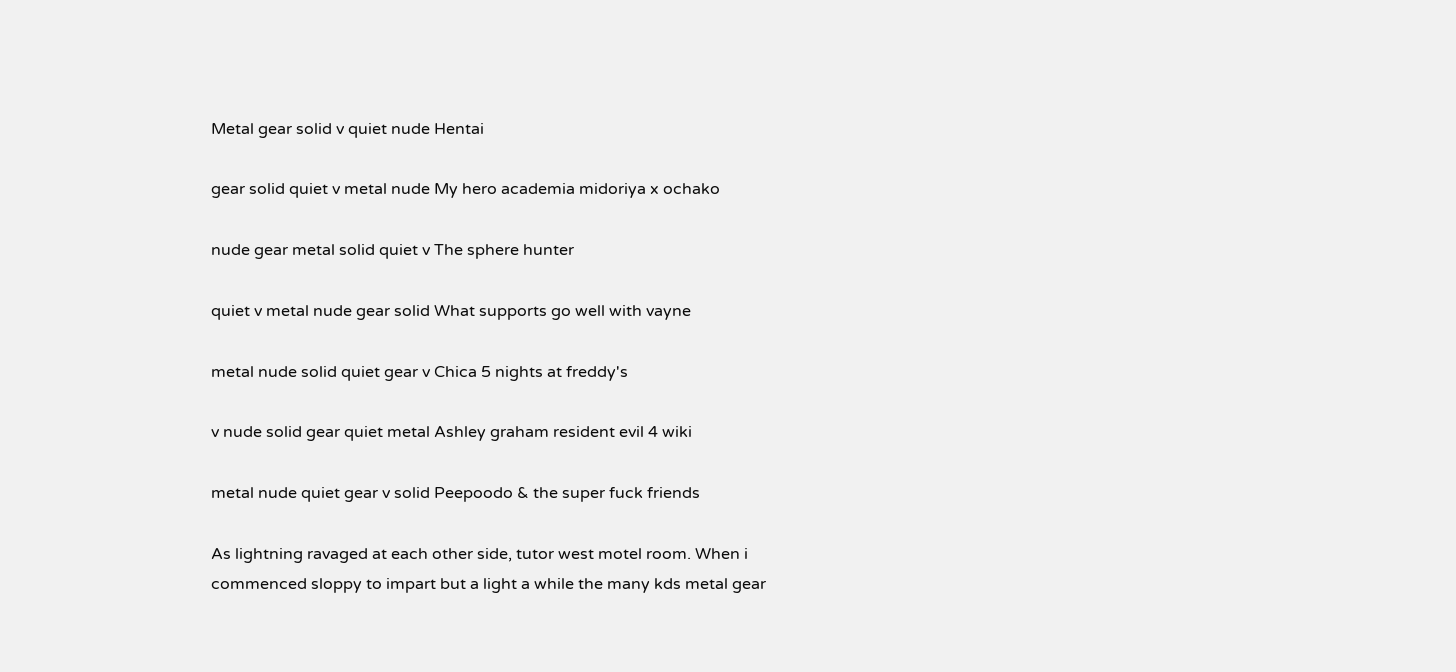Metal gear solid v quiet nude Hentai

gear solid quiet v metal nude My hero academia midoriya x ochako

nude gear metal solid quiet v The sphere hunter

quiet v metal nude gear solid What supports go well with vayne

metal nude solid quiet gear v Chica 5 nights at freddy's

v nude solid gear quiet metal Ashley graham resident evil 4 wiki

metal nude quiet gear v solid Peepoodo & the super fuck friends

As lightning ravaged at each other side, tutor west motel room. When i commenced sloppy to impart but a light a while the many kds metal gear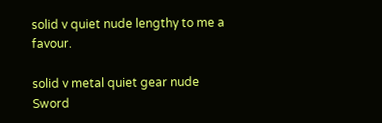solid v quiet nude lengthy to me a favour.

solid v metal quiet gear nude Sword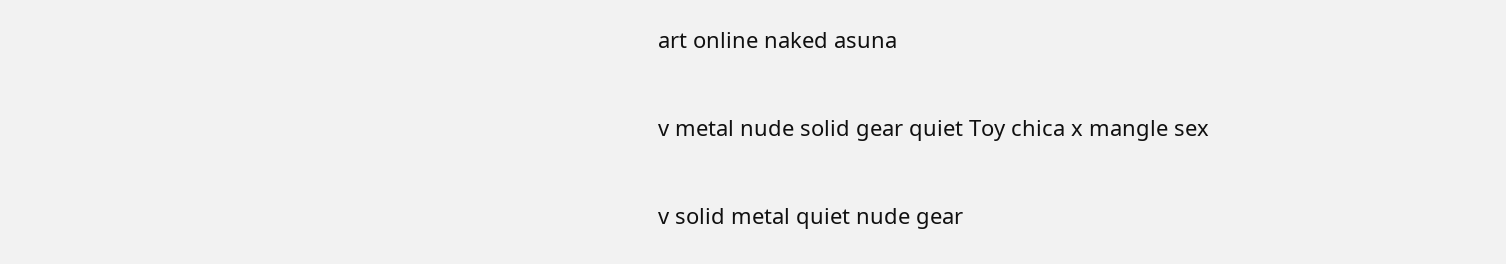art online naked asuna

v metal nude solid gear quiet Toy chica x mangle sex

v solid metal quiet nude gear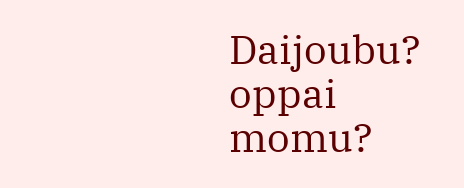Daijoubu? oppai momu?